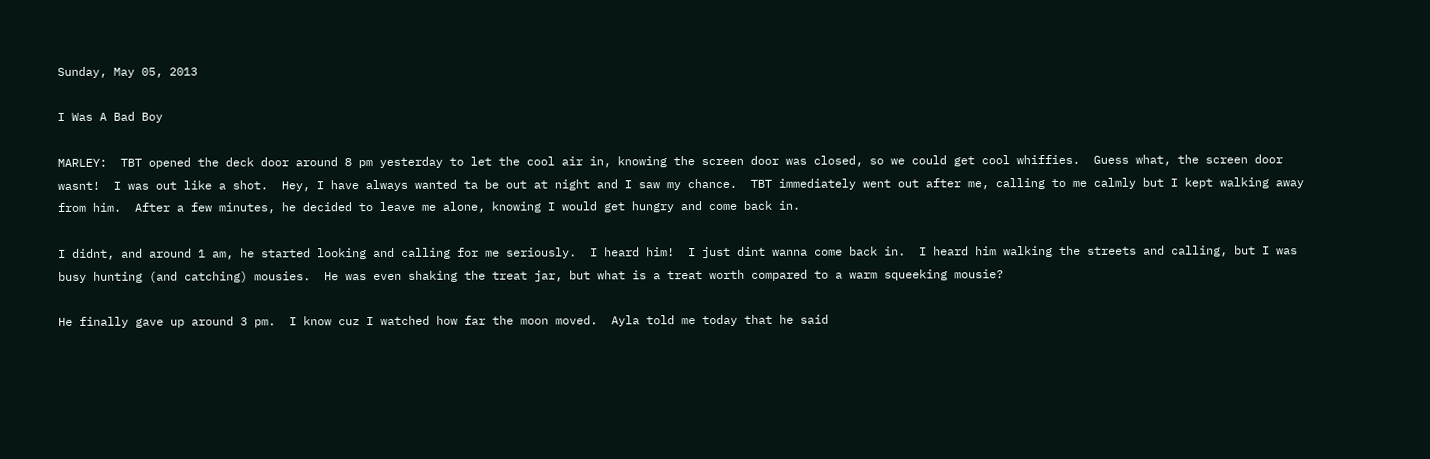Sunday, May 05, 2013

I Was A Bad Boy

MARLEY:  TBT opened the deck door around 8 pm yesterday to let the cool air in, knowing the screen door was closed, so we could get cool whiffies.  Guess what, the screen door wasnt!  I was out like a shot.  Hey, I have always wanted ta be out at night and I saw my chance.  TBT immediately went out after me, calling to me calmly but I kept walking away from him.  After a few minutes, he decided to leave me alone, knowing I would get hungry and come back in.

I didnt, and around 1 am, he started looking and calling for me seriously.  I heard him!  I just dint wanna come back in.  I heard him walking the streets and calling, but I was busy hunting (and catching) mousies.  He was even shaking the treat jar, but what is a treat worth compared to a warm squeeking mousie?

He finally gave up around 3 pm.  I know cuz I watched how far the moon moved.  Ayla told me today that he said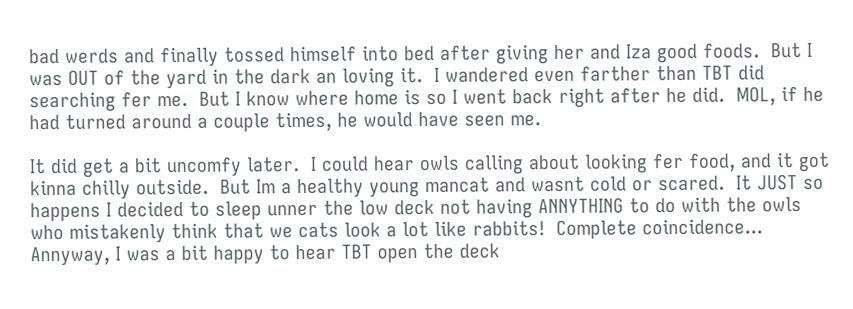bad werds and finally tossed himself into bed after giving her and Iza good foods.  But I was OUT of the yard in the dark an loving it.  I wandered even farther than TBT did searching fer me.  But I know where home is so I went back right after he did.  MOL, if he had turned around a couple times, he would have seen me.

It did get a bit uncomfy later.  I could hear owls calling about looking fer food, and it got kinna chilly outside.  But Im a healthy young mancat and wasnt cold or scared.  It JUST so happens I decided to sleep unner the low deck not having ANNYTHING to do with the owls who mistakenly think that we cats look a lot like rabbits!  Complete coincidence...
Annyway, I was a bit happy to hear TBT open the deck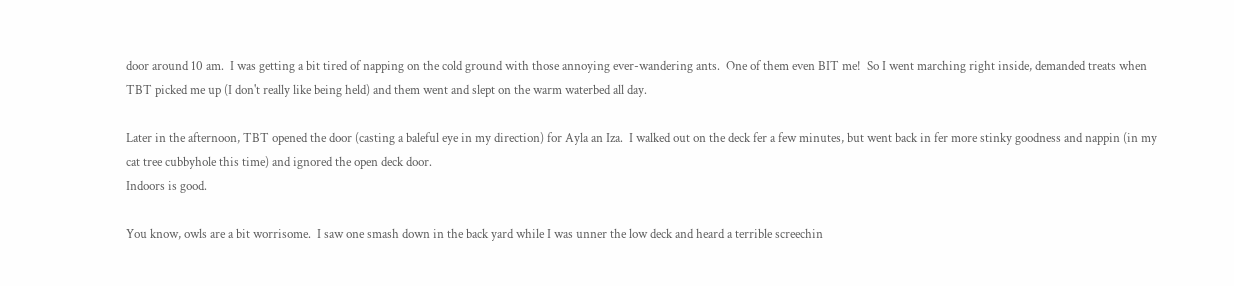door around 10 am.  I was getting a bit tired of napping on the cold ground with those annoying ever-wandering ants.  One of them even BIT me!  So I went marching right inside, demanded treats when TBT picked me up (I don't really like being held) and them went and slept on the warm waterbed all day.

Later in the afternoon, TBT opened the door (casting a baleful eye in my direction) for Ayla an Iza.  I walked out on the deck fer a few minutes, but went back in fer more stinky goodness and nappin (in my cat tree cubbyhole this time) and ignored the open deck door.
Indoors is good.

You know, owls are a bit worrisome.  I saw one smash down in the back yard while I was unner the low deck and heard a terrible screechin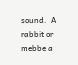sound.  A rabbit or mebbe a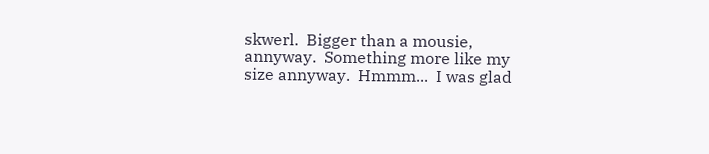skwerl.  Bigger than a mousie, annyway.  Something more like my size annyway.  Hmmm...  I was glad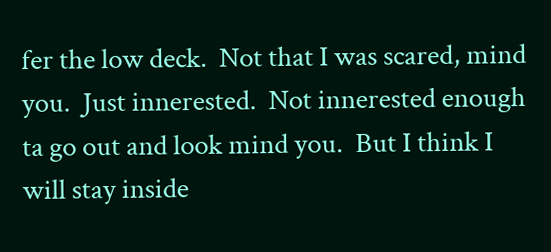fer the low deck.  Not that I was scared, mind you.  Just innerested.  Not innerested enough ta go out and look mind you.  But I think I will stay inside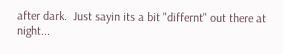after dark.  Just sayin its a bit "differnt" out there at night...